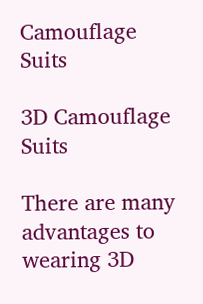Camouflage Suits

3D Camouflage Suits

There are many advantages to wearing 3D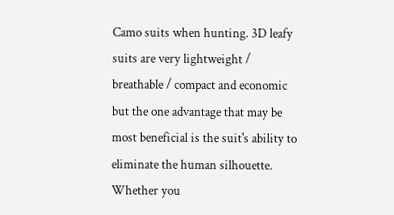Camo suits when hunting. 3D leafy suits are very lightweight / breathable / compact and economic but the one advantage that may be most beneficial is the suit's ability to eliminate the human silhouette. Whether you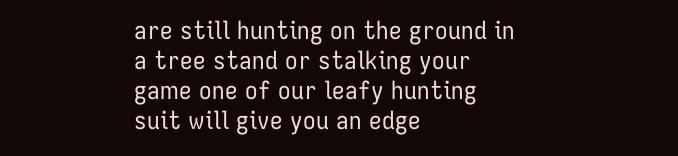are still hunting on the ground in a tree stand or stalking your game one of our leafy hunting suit will give you an edge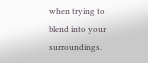when trying to blend into your surroundings.